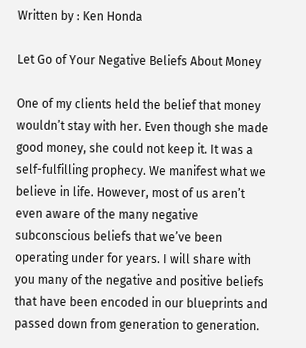Written by : Ken Honda

Let Go of Your Negative Beliefs About Money

One of my clients held the belief that money wouldn’t stay with her. Even though she made good money, she could not keep it. It was a self-fulfilling prophecy. We manifest what we believe in life. However, most of us aren’t even aware of the many negative subconscious beliefs that we’ve been operating under for years. I will share with you many of the negative and positive beliefs that have been encoded in our blueprints and passed down from generation to generation.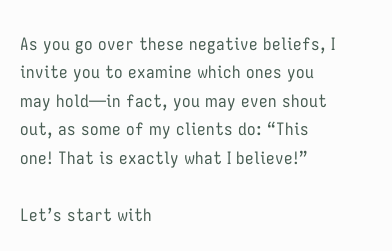As you go over these negative beliefs, I invite you to examine which ones you may hold—in fact, you may even shout out, as some of my clients do: “This one! That is exactly what I believe!”

Let’s start with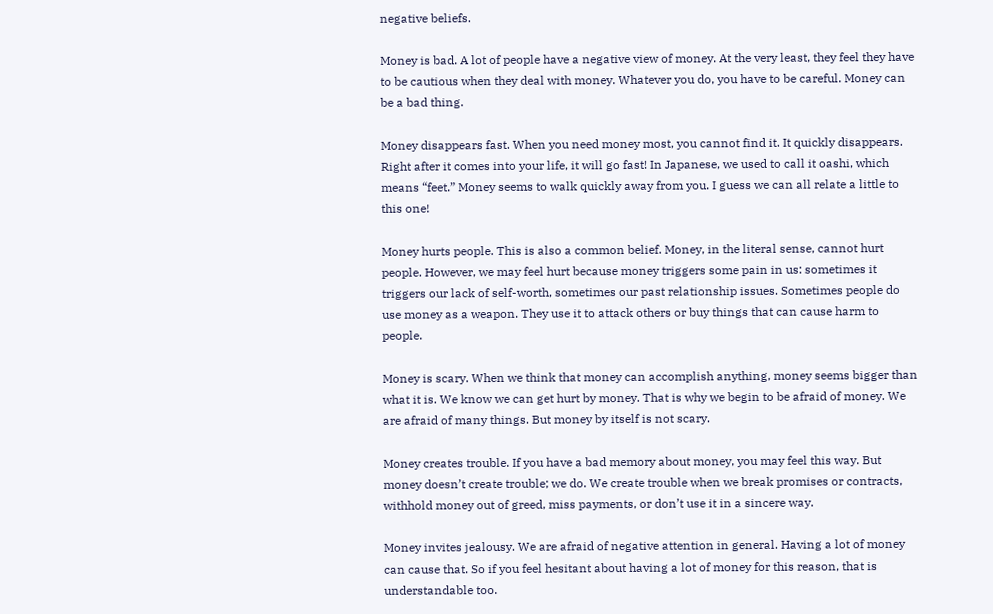negative beliefs.

Money is bad. A lot of people have a negative view of money. At the very least, they feel they have to be cautious when they deal with money. Whatever you do, you have to be careful. Money can be a bad thing.

Money disappears fast. When you need money most, you cannot find it. It quickly disappears. Right after it comes into your life, it will go fast! In Japanese, we used to call it oashi, which means “feet.” Money seems to walk quickly away from you. I guess we can all relate a little to this one!

Money hurts people. This is also a common belief. Money, in the literal sense, cannot hurt people. However, we may feel hurt because money triggers some pain in us: sometimes it triggers our lack of self-worth, sometimes our past relationship issues. Sometimes people do use money as a weapon. They use it to attack others or buy things that can cause harm to people.

Money is scary. When we think that money can accomplish anything, money seems bigger than what it is. We know we can get hurt by money. That is why we begin to be afraid of money. We are afraid of many things. But money by itself is not scary.

Money creates trouble. If you have a bad memory about money, you may feel this way. But money doesn’t create trouble; we do. We create trouble when we break promises or contracts, withhold money out of greed, miss payments, or don’t use it in a sincere way.

Money invites jealousy. We are afraid of negative attention in general. Having a lot of money can cause that. So if you feel hesitant about having a lot of money for this reason, that is understandable too.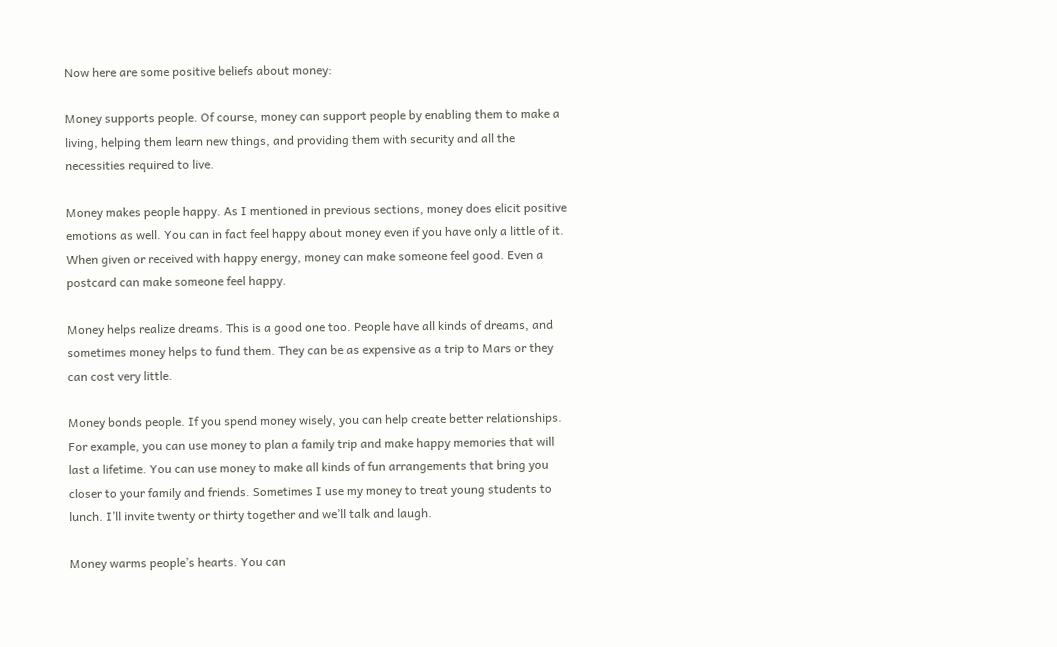Now here are some positive beliefs about money:

Money supports people. Of course, money can support people by enabling them to make a living, helping them learn new things, and providing them with security and all the necessities required to live.

Money makes people happy. As I mentioned in previous sections, money does elicit positive emotions as well. You can in fact feel happy about money even if you have only a little of it. When given or received with happy energy, money can make someone feel good. Even a postcard can make someone feel happy.

Money helps realize dreams. This is a good one too. People have all kinds of dreams, and sometimes money helps to fund them. They can be as expensive as a trip to Mars or they can cost very little.

Money bonds people. If you spend money wisely, you can help create better relationships. For example, you can use money to plan a family trip and make happy memories that will last a lifetime. You can use money to make all kinds of fun arrangements that bring you closer to your family and friends. Sometimes I use my money to treat young students to lunch. I’ll invite twenty or thirty together and we’ll talk and laugh.

Money warms people’s hearts. You can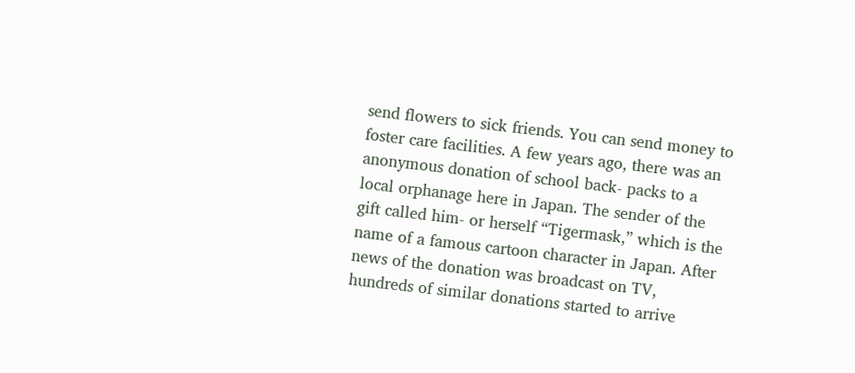send flowers to sick friends. You can send money to foster care facilities. A few years ago, there was an anonymous donation of school back- packs to a local orphanage here in Japan. The sender of the gift called him- or herself “Tigermask,” which is the name of a famous cartoon character in Japan. After news of the donation was broadcast on TV, hundreds of similar donations started to arrive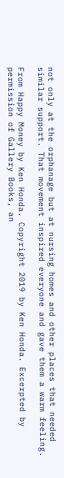not only at the orphanage but at nursing homes and other places that needed similar support. That movement inspired everyone and gave them a warm feeling.

From Happy Money by Ken Honda. Copyright 2019 by Ken Honda. Excerpted by permission of Gallery Books, an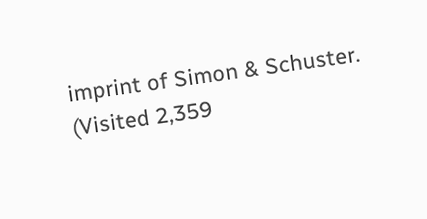imprint of Simon & Schuster.
(Visited 2,359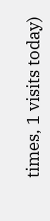times, 1 visits today)